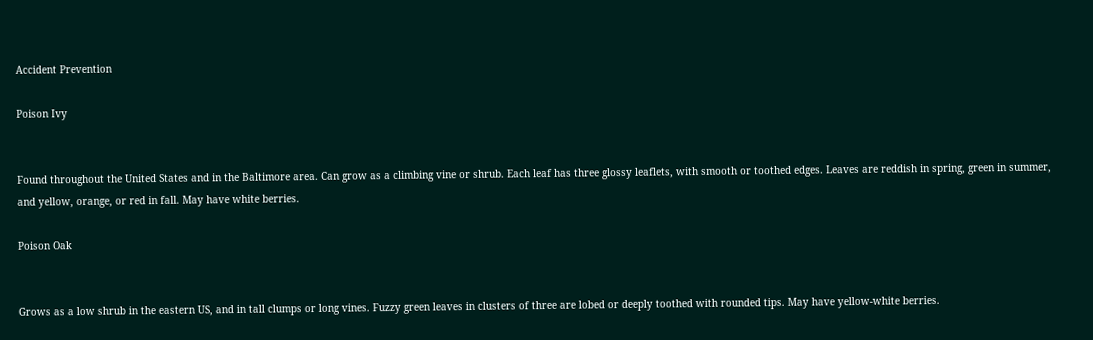Accident Prevention

Poison Ivy


Found throughout the United States and in the Baltimore area. Can grow as a climbing vine or shrub. Each leaf has three glossy leaflets, with smooth or toothed edges. Leaves are reddish in spring, green in summer, and yellow, orange, or red in fall. May have white berries.

Poison Oak


Grows as a low shrub in the eastern US, and in tall clumps or long vines. Fuzzy green leaves in clusters of three are lobed or deeply toothed with rounded tips. May have yellow-white berries.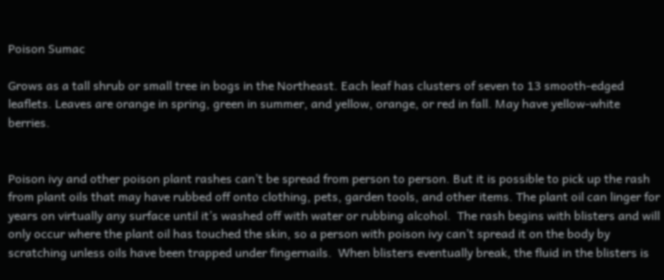Poison Sumac

Grows as a tall shrub or small tree in bogs in the Northeast. Each leaf has clusters of seven to 13 smooth-edged leaflets. Leaves are orange in spring, green in summer, and yellow, orange, or red in fall. May have yellow-white berries.


Poison ivy and other poison plant rashes can’t be spread from person to person. But it is possible to pick up the rash from plant oils that may have rubbed off onto clothing, pets, garden tools, and other items. The plant oil can linger for years on virtually any surface until it’s washed off with water or rubbing alcohol.  The rash begins with blisters and will only occur where the plant oil has touched the skin, so a person with poison ivy can’t spread it on the body by scratching unless oils have been trapped under fingernails.  When blisters eventually break, the fluid in the blisters is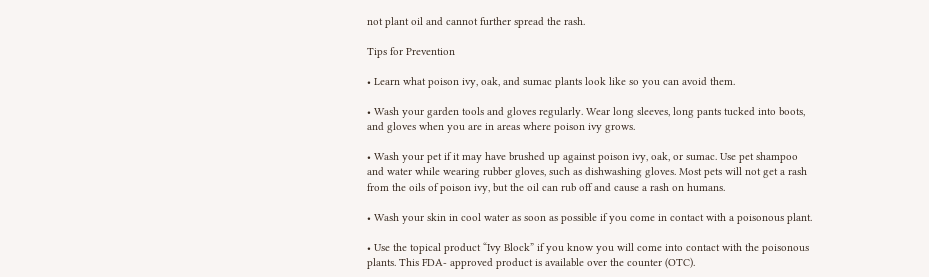not plant oil and cannot further spread the rash.

Tips for Prevention

• Learn what poison ivy, oak, and sumac plants look like so you can avoid them.

• Wash your garden tools and gloves regularly. Wear long sleeves, long pants tucked into boots, and gloves when you are in areas where poison ivy grows.

• Wash your pet if it may have brushed up against poison ivy, oak, or sumac. Use pet shampoo and water while wearing rubber gloves, such as dishwashing gloves. Most pets will not get a rash from the oils of poison ivy, but the oil can rub off and cause a rash on humans.

• Wash your skin in cool water as soon as possible if you come in contact with a poisonous plant.

• Use the topical product “Ivy Block” if you know you will come into contact with the poisonous plants. This FDA- approved product is available over the counter (OTC).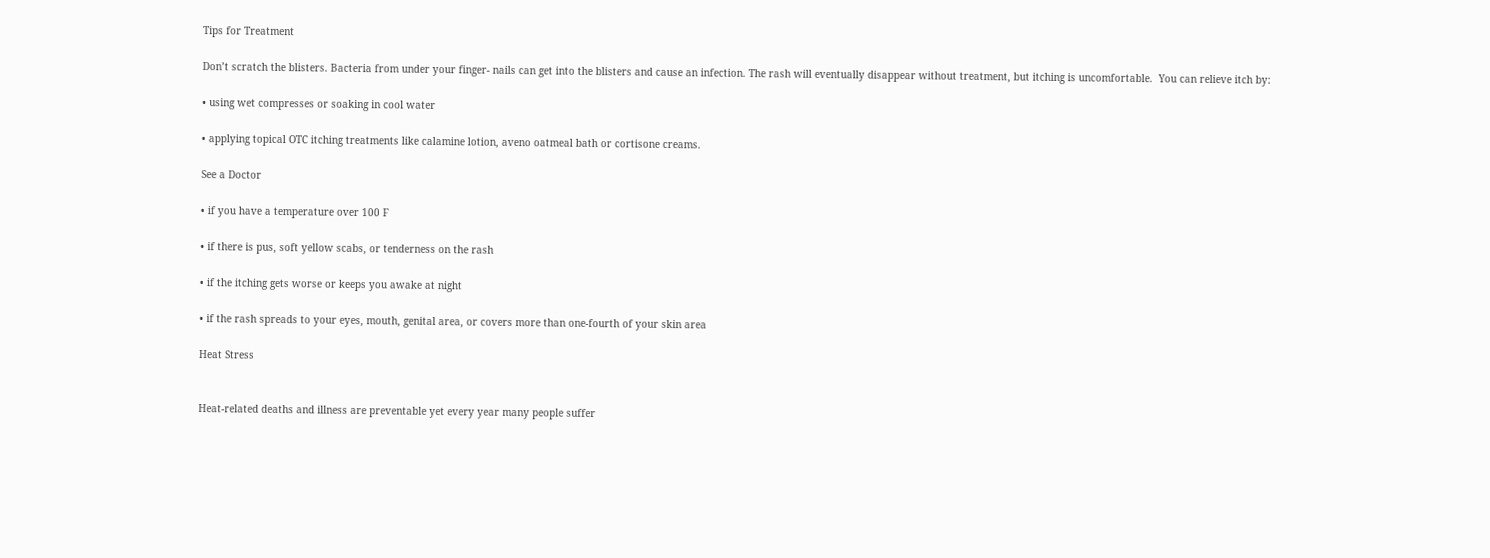Tips for Treatment

Don’t scratch the blisters. Bacteria from under your finger- nails can get into the blisters and cause an infection. The rash will eventually disappear without treatment, but itching is uncomfortable.  You can relieve itch by:

• using wet compresses or soaking in cool water

• applying topical OTC itching treatments like calamine lotion, aveno oatmeal bath or cortisone creams.

See a Doctor

• if you have a temperature over 100 F

• if there is pus, soft yellow scabs, or tenderness on the rash

• if the itching gets worse or keeps you awake at night

• if the rash spreads to your eyes, mouth, genital area, or covers more than one-fourth of your skin area

Heat Stress


Heat-related deaths and illness are preventable yet every year many people suffer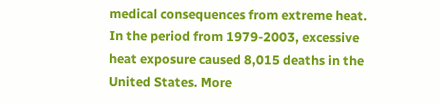medical consequences from extreme heat. In the period from 1979-2003, excessive heat exposure caused 8,015 deaths in the United States. More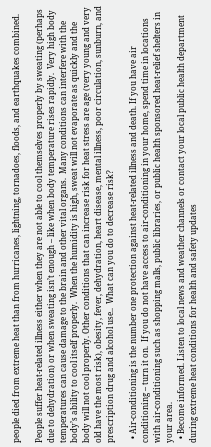people died from extreme heat than from hurricanes, lightning, tornadoes, floods, and earthquakes combined.

People suffer heat-related illness either when they are not able to cool themselves properly by sweating (perhaps due to dehydration) or when sweating isn’t enough – like when body temperature rises rapidly.  Very high body temperatures can cause damage to the brain and other vital organs.  Many conditions can interfere with the body’s ability to cool itself properly.  When the humidity is high, sweat will not evaporate as quickly and the body will not cool properly. Other conditions that can increase risk for heat stress are age (very young and very old have the most risk), obesity, fever, dehydration, heart disease, mental illness, poor circulation, sunburn, and prescription drug and alcohol use..  What can you do to decrease risk?

  • Air-conditioning is the number one protection against heat-related illness and death. If you have air conditioning – turn it on.  If you do not have access to air-conditioning in your home, spend time in locations with air-conditioning such as shopping malls, public libraries, or public health sponsored heat-relief shelters in your area.
  • Become informed. Listen to local news and weather channels or contact your local public health department during extreme heat conditions for health and safety updates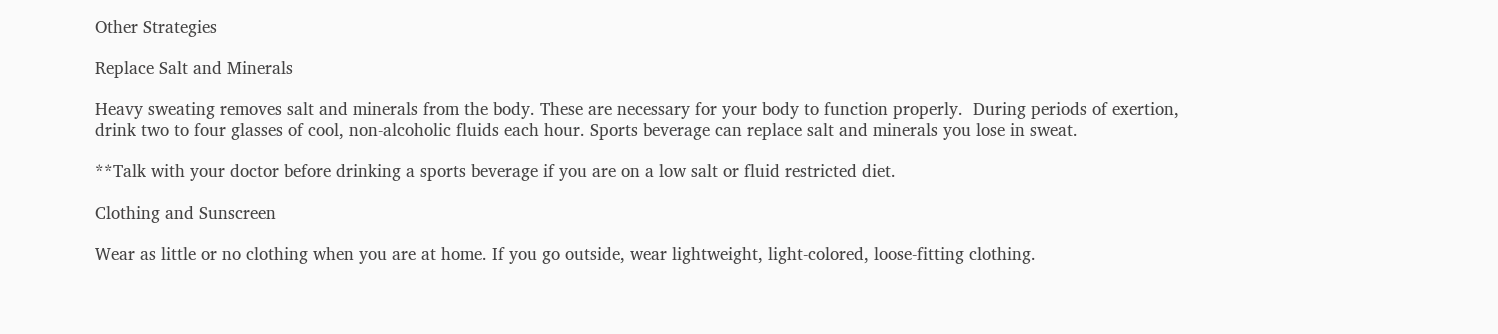Other Strategies

Replace Salt and Minerals

Heavy sweating removes salt and minerals from the body. These are necessary for your body to function properly.  During periods of exertion, drink two to four glasses of cool, non-alcoholic fluids each hour. Sports beverage can replace salt and minerals you lose in sweat.

**Talk with your doctor before drinking a sports beverage if you are on a low salt or fluid restricted diet.

Clothing and Sunscreen

Wear as little or no clothing when you are at home. If you go outside, wear lightweight, light-colored, loose-fitting clothing.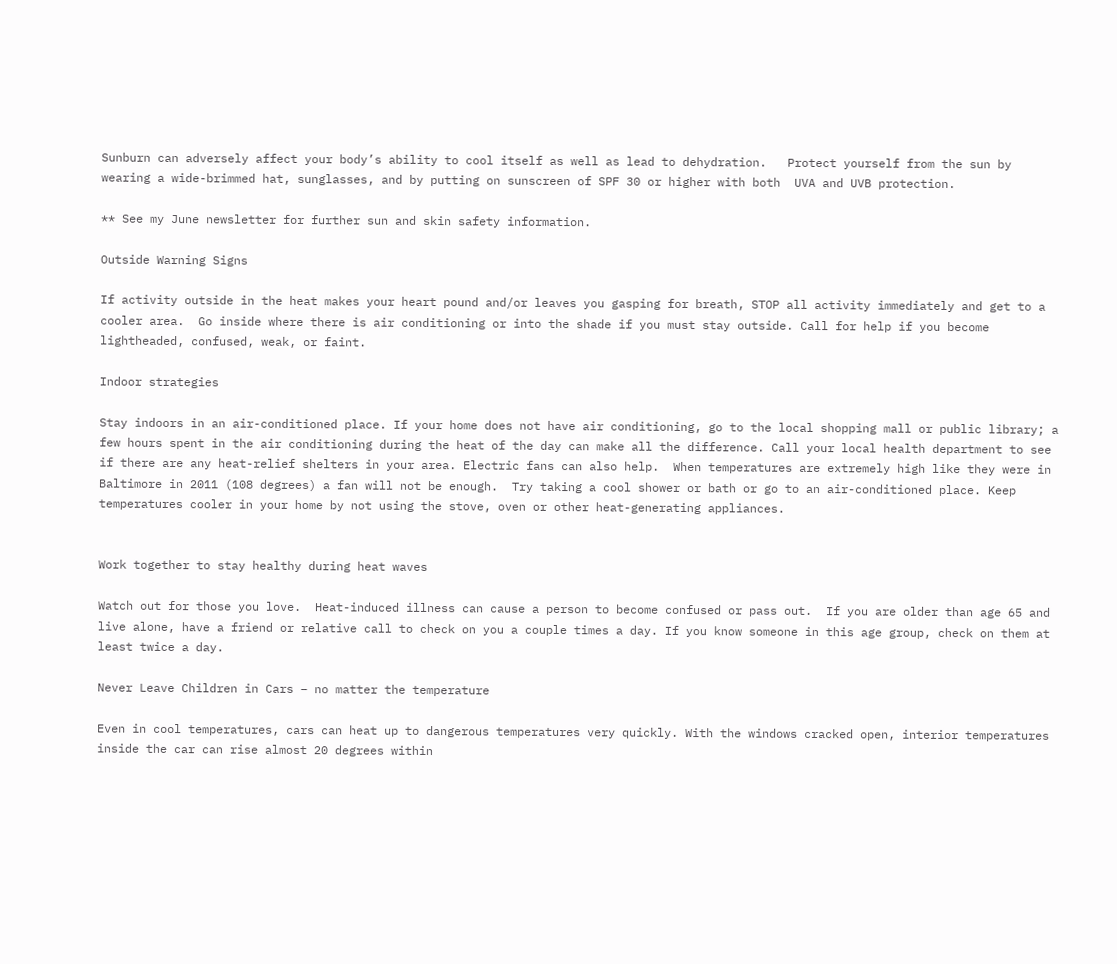Sunburn can adversely affect your body’s ability to cool itself as well as lead to dehydration.   Protect yourself from the sun by wearing a wide-brimmed hat, sunglasses, and by putting on sunscreen of SPF 30 or higher with both  UVA and UVB protection.

** See my June newsletter for further sun and skin safety information.

Outside Warning Signs

If activity outside in the heat makes your heart pound and/or leaves you gasping for breath, STOP all activity immediately and get to a cooler area.  Go inside where there is air conditioning or into the shade if you must stay outside. Call for help if you become lightheaded, confused, weak, or faint.

Indoor strategies

Stay indoors in an air-conditioned place. If your home does not have air conditioning, go to the local shopping mall or public library; a few hours spent in the air conditioning during the heat of the day can make all the difference. Call your local health department to see if there are any heat-relief shelters in your area. Electric fans can also help.  When temperatures are extremely high like they were in Baltimore in 2011 (108 degrees) a fan will not be enough.  Try taking a cool shower or bath or go to an air-conditioned place. Keep temperatures cooler in your home by not using the stove, oven or other heat-generating appliances.


Work together to stay healthy during heat waves

Watch out for those you love.  Heat-induced illness can cause a person to become confused or pass out.  If you are older than age 65 and live alone, have a friend or relative call to check on you a couple times a day. If you know someone in this age group, check on them at least twice a day.

Never Leave Children in Cars – no matter the temperature

Even in cool temperatures, cars can heat up to dangerous temperatures very quickly. With the windows cracked open, interior temperatures inside the car can rise almost 20 degrees within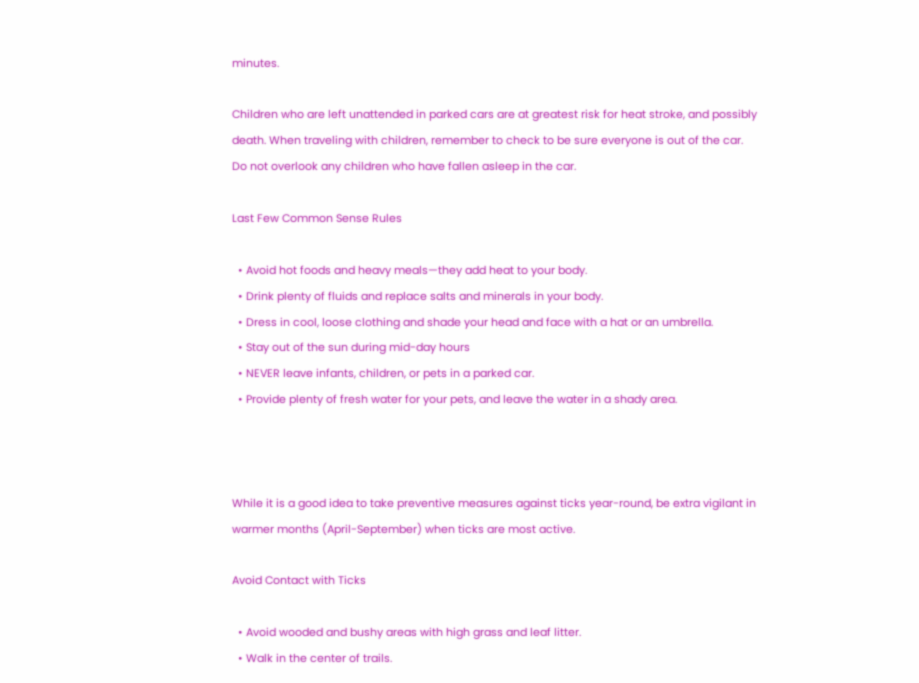minutes.

Children who are left unattended in parked cars are at greatest risk for heat stroke, and possibly death. When traveling with children, remember to check to be sure everyone is out of the car. Do not overlook any children who have fallen asleep in the car.

Last Few Common Sense Rules

  • Avoid hot foods and heavy meals—they add heat to your body.
  • Drink plenty of fluids and replace salts and minerals in your body.
  • Dress in cool, loose clothing and shade your head and face with a hat or an umbrella.
  • Stay out of the sun during mid-day hours
  • NEVER leave infants, children, or pets in a parked car.
  • Provide plenty of fresh water for your pets, and leave the water in a shady area.



While it is a good idea to take preventive measures against ticks year-round, be extra vigilant in warmer months (April-September) when ticks are most active.

Avoid Contact with Ticks

  • Avoid wooded and bushy areas with high grass and leaf litter.
  • Walk in the center of trails.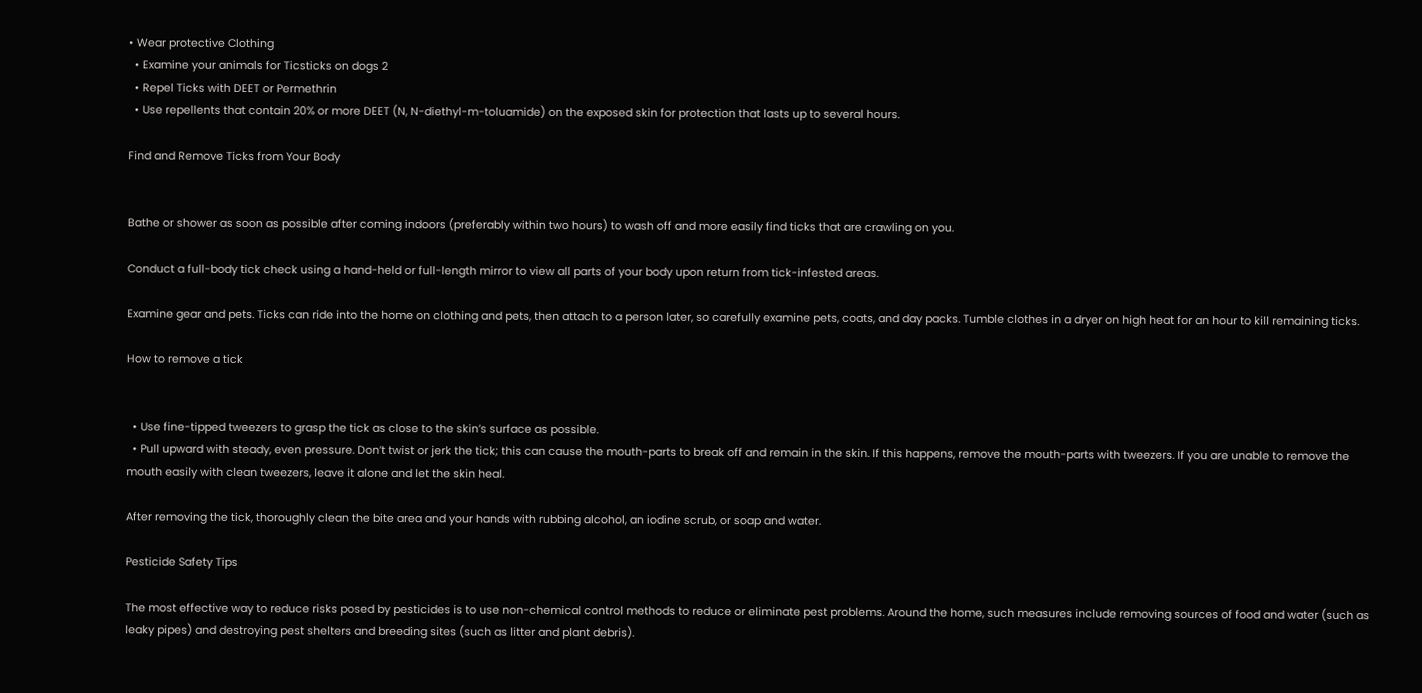• Wear protective Clothing
  • Examine your animals for Ticsticks on dogs 2
  • Repel Ticks with DEET or Permethrin
  • Use repellents that contain 20% or more DEET (N, N-diethyl-m-toluamide) on the exposed skin for protection that lasts up to several hours.

Find and Remove Ticks from Your Body


Bathe or shower as soon as possible after coming indoors (preferably within two hours) to wash off and more easily find ticks that are crawling on you.

Conduct a full-body tick check using a hand-held or full-length mirror to view all parts of your body upon return from tick-infested areas.

Examine gear and pets. Ticks can ride into the home on clothing and pets, then attach to a person later, so carefully examine pets, coats, and day packs. Tumble clothes in a dryer on high heat for an hour to kill remaining ticks.

How to remove a tick


  • Use fine-tipped tweezers to grasp the tick as close to the skin’s surface as possible.
  • Pull upward with steady, even pressure. Don’t twist or jerk the tick; this can cause the mouth-parts to break off and remain in the skin. If this happens, remove the mouth-parts with tweezers. If you are unable to remove the mouth easily with clean tweezers, leave it alone and let the skin heal.

After removing the tick, thoroughly clean the bite area and your hands with rubbing alcohol, an iodine scrub, or soap and water.

Pesticide Safety Tips

The most effective way to reduce risks posed by pesticides is to use non-chemical control methods to reduce or eliminate pest problems. Around the home, such measures include removing sources of food and water (such as leaky pipes) and destroying pest shelters and breeding sites (such as litter and plant debris).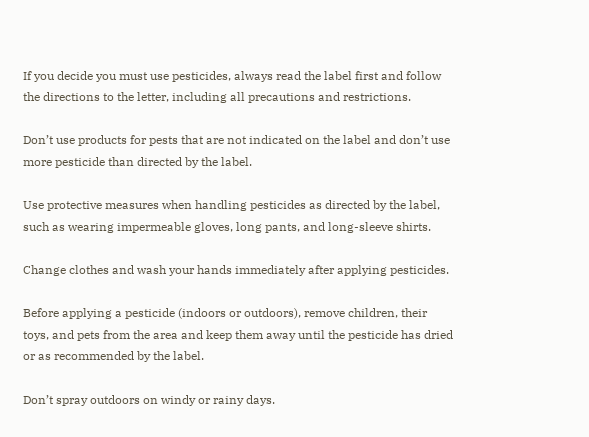If you decide you must use pesticides, always read the label first and follow the directions to the letter, including all precautions and restrictions.

Don’t use products for pests that are not indicated on the label and don’t use more pesticide than directed by the label.

Use protective measures when handling pesticides as directed by the label, such as wearing impermeable gloves, long pants, and long-sleeve shirts.

Change clothes and wash your hands immediately after applying pesticides.

Before applying a pesticide (indoors or outdoors), remove children, their toys, and pets from the area and keep them away until the pesticide has dried or as recommended by the label.

Don’t spray outdoors on windy or rainy days.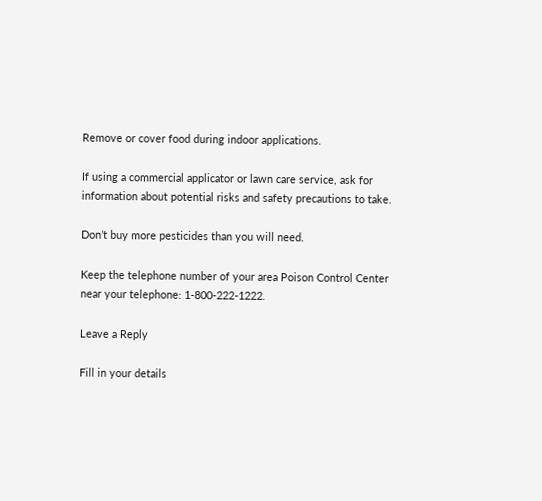Remove or cover food during indoor applications.

If using a commercial applicator or lawn care service, ask for information about potential risks and safety precautions to take.

Don’t buy more pesticides than you will need.

Keep the telephone number of your area Poison Control Center near your telephone: 1-800-222-1222.

Leave a Reply

Fill in your details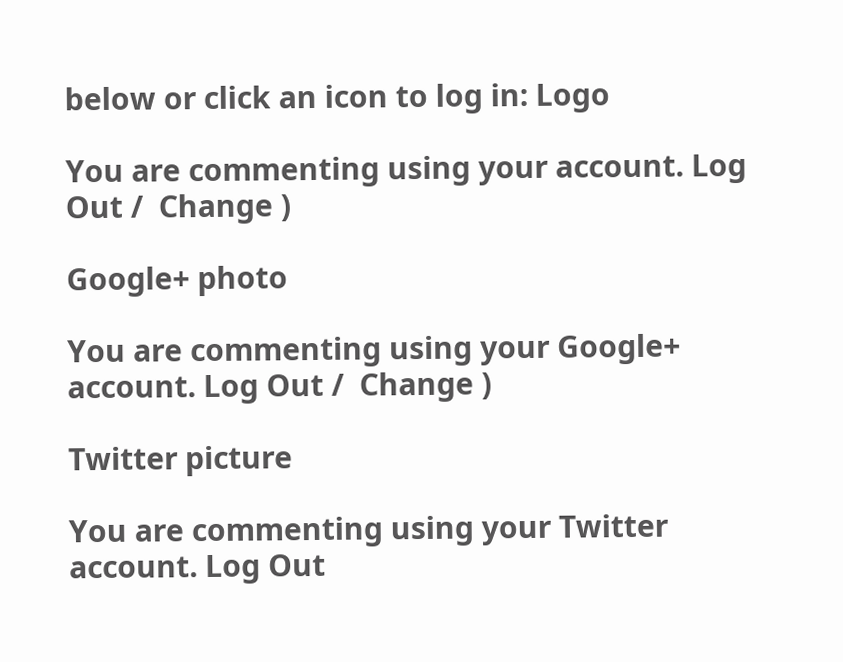below or click an icon to log in: Logo

You are commenting using your account. Log Out /  Change )

Google+ photo

You are commenting using your Google+ account. Log Out /  Change )

Twitter picture

You are commenting using your Twitter account. Log Out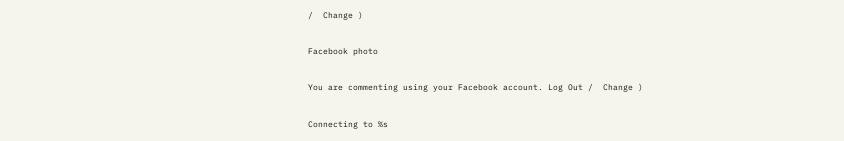/  Change )

Facebook photo

You are commenting using your Facebook account. Log Out /  Change )

Connecting to %s